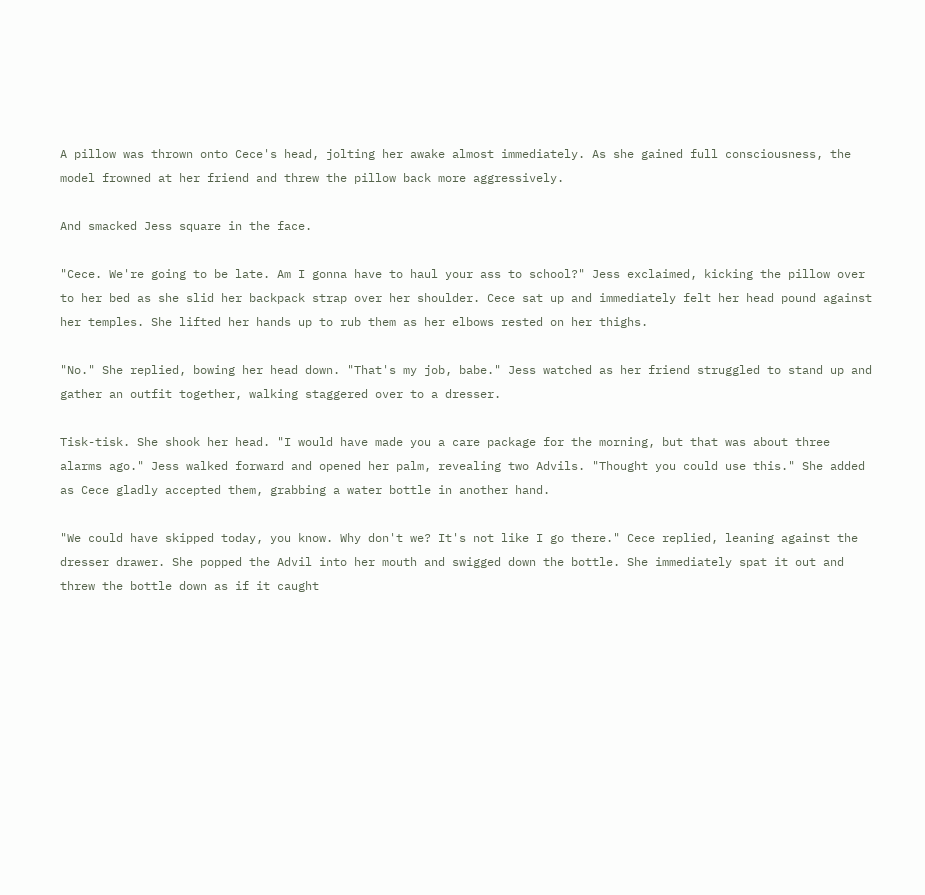A pillow was thrown onto Cece's head, jolting her awake almost immediately. As she gained full consciousness, the model frowned at her friend and threw the pillow back more aggressively.

And smacked Jess square in the face.

"Cece. We're going to be late. Am I gonna have to haul your ass to school?" Jess exclaimed, kicking the pillow over to her bed as she slid her backpack strap over her shoulder. Cece sat up and immediately felt her head pound against her temples. She lifted her hands up to rub them as her elbows rested on her thighs.

"No." She replied, bowing her head down. "That's my job, babe." Jess watched as her friend struggled to stand up and gather an outfit together, walking staggered over to a dresser.

Tisk-tisk. She shook her head. "I would have made you a care package for the morning, but that was about three alarms ago." Jess walked forward and opened her palm, revealing two Advils. "Thought you could use this." She added as Cece gladly accepted them, grabbing a water bottle in another hand.

"We could have skipped today, you know. Why don't we? It's not like I go there." Cece replied, leaning against the dresser drawer. She popped the Advil into her mouth and swigged down the bottle. She immediately spat it out and threw the bottle down as if it caught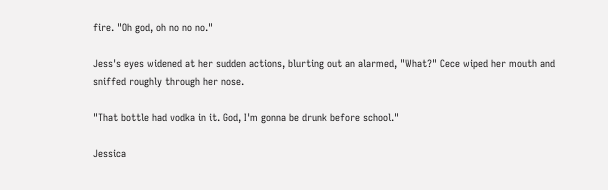fire. "Oh god, oh no no no."

Jess's eyes widened at her sudden actions, blurting out an alarmed, "What?" Cece wiped her mouth and sniffed roughly through her nose.

"That bottle had vodka in it. God, I'm gonna be drunk before school."

Jessica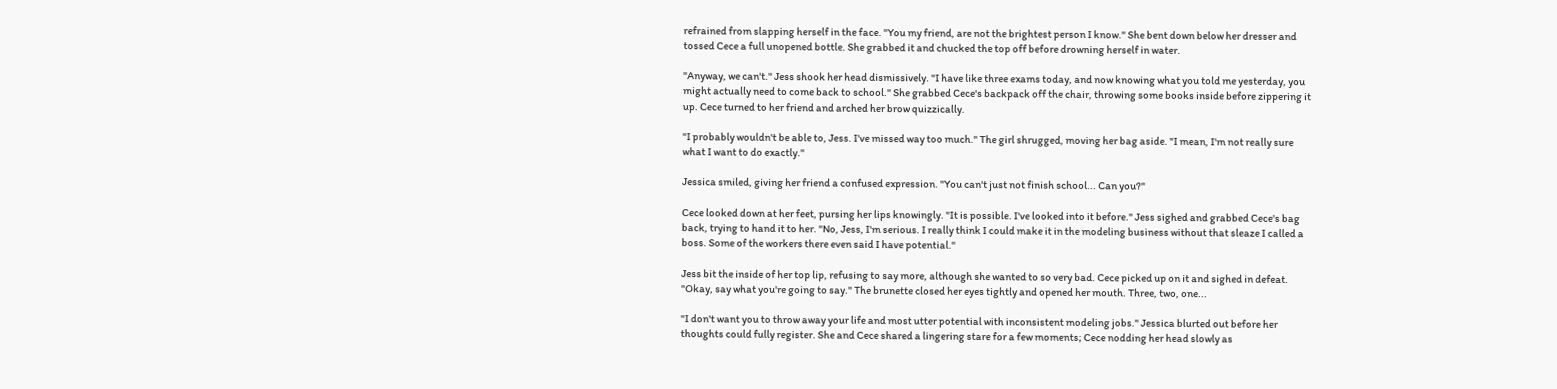refrained from slapping herself in the face. "You my friend, are not the brightest person I know." She bent down below her dresser and tossed Cece a full unopened bottle. She grabbed it and chucked the top off before drowning herself in water.

"Anyway, we can't." Jess shook her head dismissively. "I have like three exams today, and now knowing what you told me yesterday, you might actually need to come back to school." She grabbed Cece's backpack off the chair, throwing some books inside before zippering it up. Cece turned to her friend and arched her brow quizzically.

"I probably wouldn't be able to, Jess. I've missed way too much." The girl shrugged, moving her bag aside. "I mean, I'm not really sure what I want to do exactly."

Jessica smiled, giving her friend a confused expression. "You can't just not finish school... Can you?"

Cece looked down at her feet, pursing her lips knowingly. "It is possible. I've looked into it before." Jess sighed and grabbed Cece's bag back, trying to hand it to her. "No, Jess, I'm serious. I really think I could make it in the modeling business without that sleaze I called a boss. Some of the workers there even said I have potential."

Jess bit the inside of her top lip, refusing to say more, although she wanted to so very bad. Cece picked up on it and sighed in defeat. "Okay, say what you're going to say." The brunette closed her eyes tightly and opened her mouth. Three, two, one...

"I don't want you to throw away your life and most utter potential with inconsistent modeling jobs." Jessica blurted out before her thoughts could fully register. She and Cece shared a lingering stare for a few moments; Cece nodding her head slowly as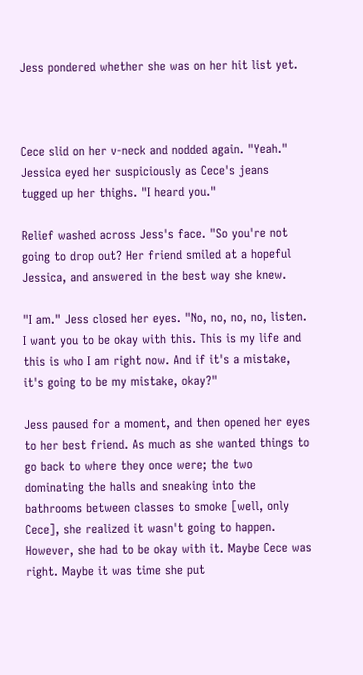Jess pondered whether she was on her hit list yet.



Cece slid on her v-neck and nodded again. "Yeah." Jessica eyed her suspiciously as Cece's jeans tugged up her thighs. "I heard you."

Relief washed across Jess's face. "So you're not going to drop out? Her friend smiled at a hopeful Jessica, and answered in the best way she knew.

"I am." Jess closed her eyes. "No, no, no, no, listen. I want you to be okay with this. This is my life and this is who I am right now. And if it's a mistake, it's going to be my mistake, okay?"

Jess paused for a moment, and then opened her eyes to her best friend. As much as she wanted things to go back to where they once were; the two dominating the halls and sneaking into the bathrooms between classes to smoke [well, only Cece], she realized it wasn't going to happen. However, she had to be okay with it. Maybe Cece was right. Maybe it was time she put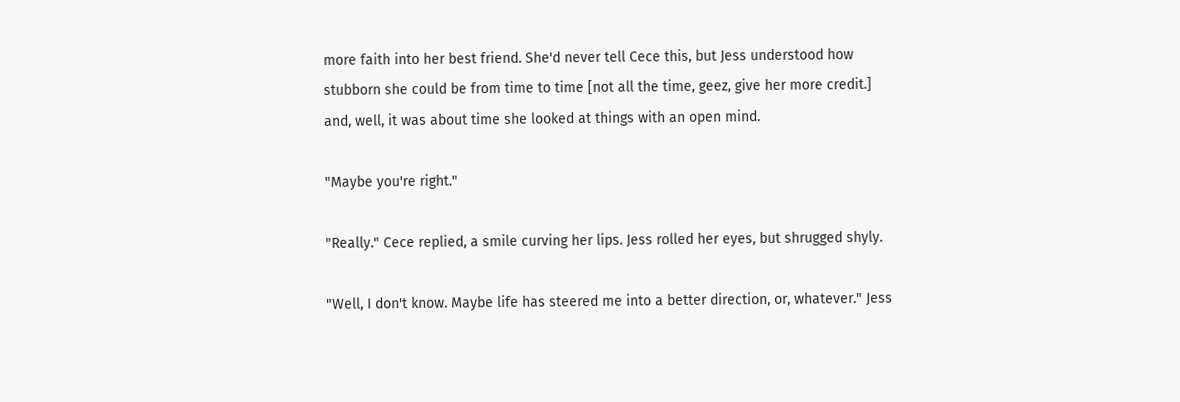more faith into her best friend. She'd never tell Cece this, but Jess understood how stubborn she could be from time to time [not all the time, geez, give her more credit.] and, well, it was about time she looked at things with an open mind.

"Maybe you're right."

"Really." Cece replied, a smile curving her lips. Jess rolled her eyes, but shrugged shyly.

"Well, I don't know. Maybe life has steered me into a better direction, or, whatever." Jess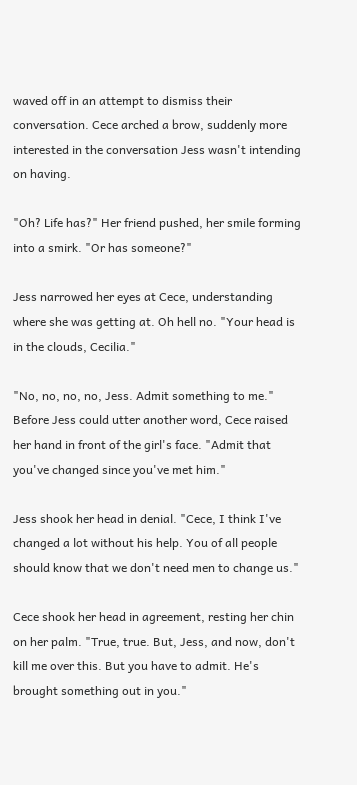waved off in an attempt to dismiss their conversation. Cece arched a brow, suddenly more interested in the conversation Jess wasn't intending on having.

"Oh? Life has?" Her friend pushed, her smile forming into a smirk. "Or has someone?"

Jess narrowed her eyes at Cece, understanding where she was getting at. Oh hell no. "Your head is in the clouds, Cecilia."

"No, no, no, no, Jess. Admit something to me." Before Jess could utter another word, Cece raised her hand in front of the girl's face. "Admit that you've changed since you've met him."

Jess shook her head in denial. "Cece, I think I've changed a lot without his help. You of all people should know that we don't need men to change us."

Cece shook her head in agreement, resting her chin on her palm. "True, true. But, Jess, and now, don't kill me over this. But you have to admit. He's brought something out in you."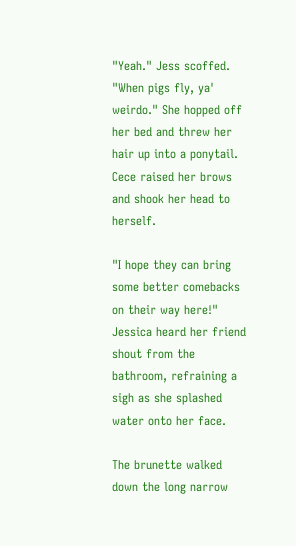"Yeah." Jess scoffed. "When pigs fly, ya' weirdo." She hopped off her bed and threw her hair up into a ponytail. Cece raised her brows and shook her head to herself.

"I hope they can bring some better comebacks on their way here!" Jessica heard her friend shout from the bathroom, refraining a sigh as she splashed water onto her face.

The brunette walked down the long narrow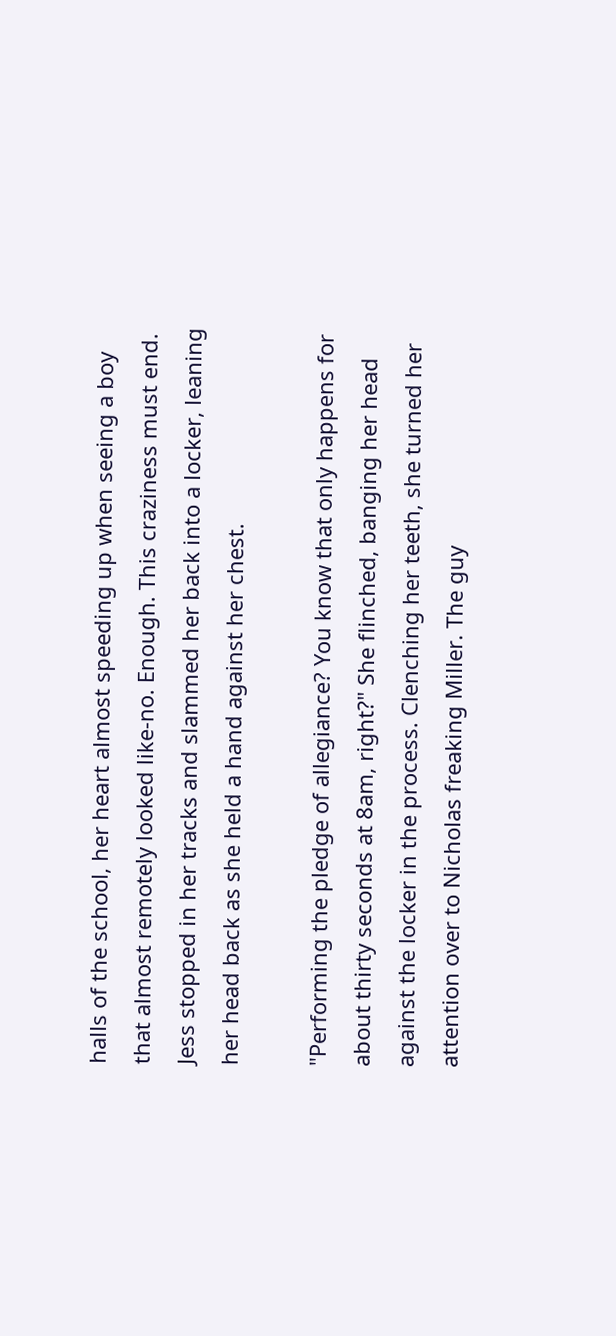halls of the school, her heart almost speeding up when seeing a boy that almost remotely looked like-no. Enough. This craziness must end. Jess stopped in her tracks and slammed her back into a locker, leaning her head back as she held a hand against her chest.

"Performing the pledge of allegiance? You know that only happens for about thirty seconds at 8am, right?" She flinched, banging her head against the locker in the process. Clenching her teeth, she turned her attention over to Nicholas freaking Miller. The guy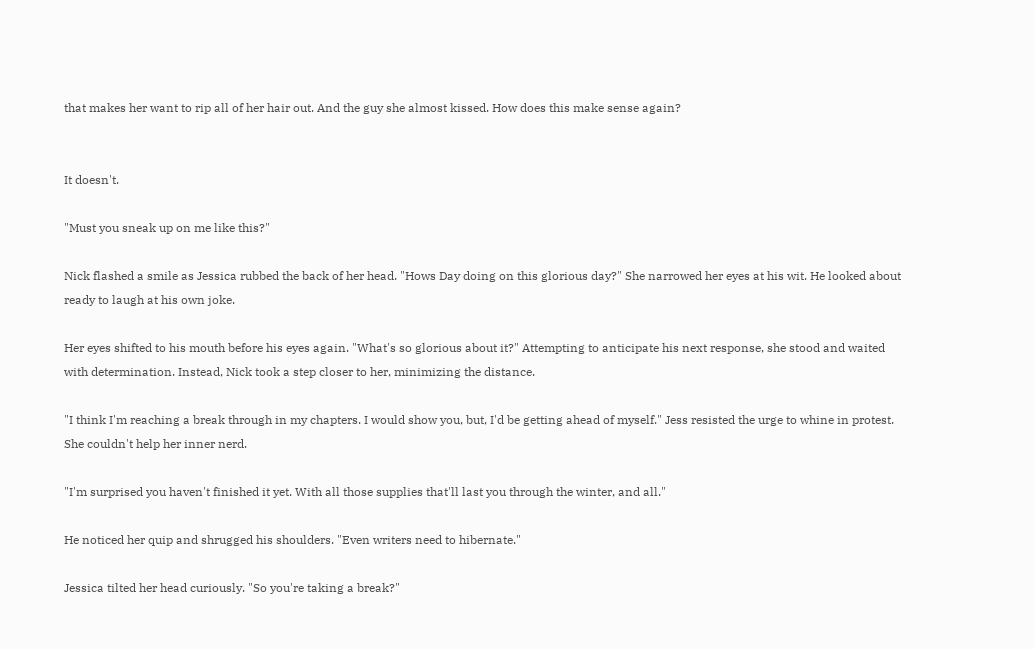that makes her want to rip all of her hair out. And the guy she almost kissed. How does this make sense again?


It doesn't.

"Must you sneak up on me like this?"

Nick flashed a smile as Jessica rubbed the back of her head. "Hows Day doing on this glorious day?" She narrowed her eyes at his wit. He looked about ready to laugh at his own joke.

Her eyes shifted to his mouth before his eyes again. "What's so glorious about it?" Attempting to anticipate his next response, she stood and waited with determination. Instead, Nick took a step closer to her, minimizing the distance.

"I think I'm reaching a break through in my chapters. I would show you, but, I'd be getting ahead of myself." Jess resisted the urge to whine in protest. She couldn't help her inner nerd.

"I'm surprised you haven't finished it yet. With all those supplies that'll last you through the winter, and all."

He noticed her quip and shrugged his shoulders. "Even writers need to hibernate."

Jessica tilted her head curiously. "So you're taking a break?"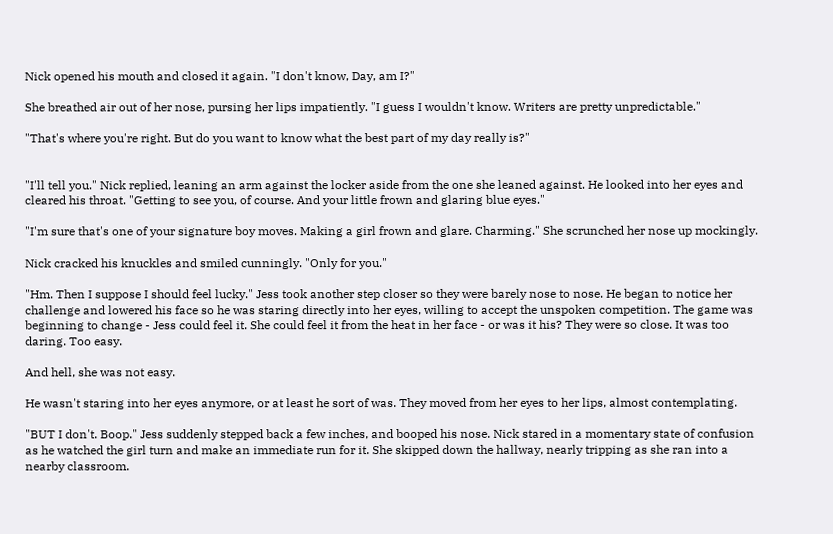Nick opened his mouth and closed it again. "I don't know, Day, am I?"

She breathed air out of her nose, pursing her lips impatiently. "I guess I wouldn't know. Writers are pretty unpredictable."

"That's where you're right. But do you want to know what the best part of my day really is?"


"I'll tell you." Nick replied, leaning an arm against the locker aside from the one she leaned against. He looked into her eyes and cleared his throat. "Getting to see you, of course. And your little frown and glaring blue eyes."

"I'm sure that's one of your signature boy moves. Making a girl frown and glare. Charming." She scrunched her nose up mockingly.

Nick cracked his knuckles and smiled cunningly. "Only for you."

"Hm. Then I suppose I should feel lucky." Jess took another step closer so they were barely nose to nose. He began to notice her challenge and lowered his face so he was staring directly into her eyes, willing to accept the unspoken competition. The game was beginning to change - Jess could feel it. She could feel it from the heat in her face - or was it his? They were so close. It was too daring. Too easy.

And hell, she was not easy.

He wasn't staring into her eyes anymore, or at least he sort of was. They moved from her eyes to her lips, almost contemplating.

"BUT I don't. Boop." Jess suddenly stepped back a few inches, and booped his nose. Nick stared in a momentary state of confusion as he watched the girl turn and make an immediate run for it. She skipped down the hallway, nearly tripping as she ran into a nearby classroom.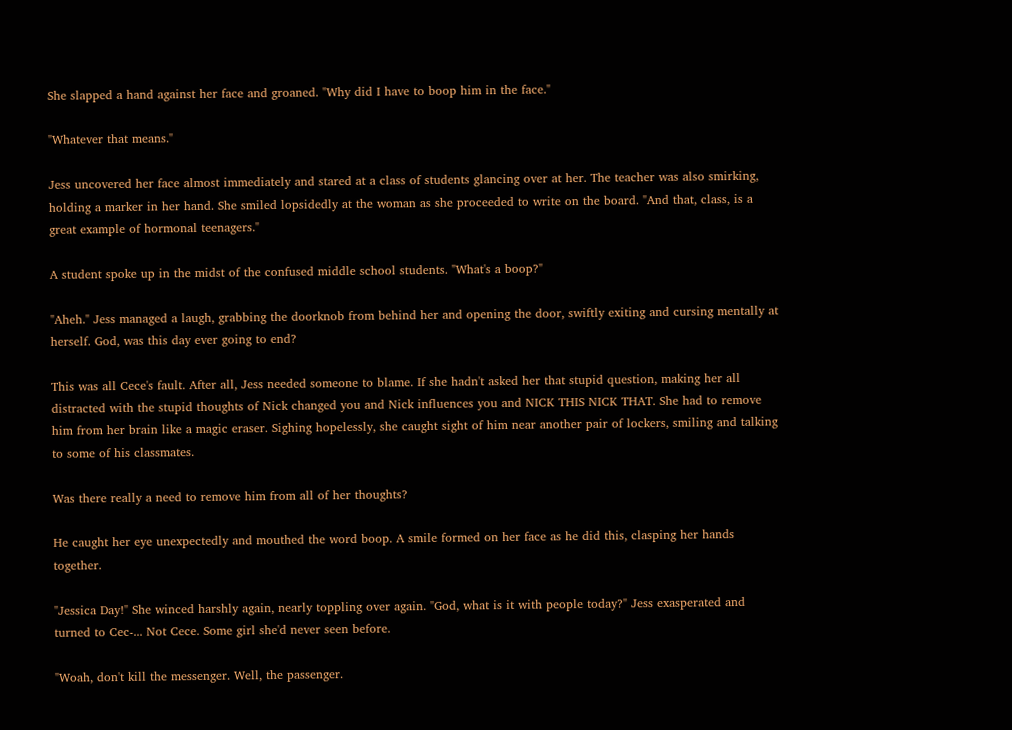She slapped a hand against her face and groaned. "Why did I have to boop him in the face."

"Whatever that means."

Jess uncovered her face almost immediately and stared at a class of students glancing over at her. The teacher was also smirking, holding a marker in her hand. She smiled lopsidedly at the woman as she proceeded to write on the board. "And that, class, is a great example of hormonal teenagers."

A student spoke up in the midst of the confused middle school students. "What's a boop?"

"Aheh." Jess managed a laugh, grabbing the doorknob from behind her and opening the door, swiftly exiting and cursing mentally at herself. God, was this day ever going to end?

This was all Cece's fault. After all, Jess needed someone to blame. If she hadn't asked her that stupid question, making her all distracted with the stupid thoughts of Nick changed you and Nick influences you and NICK THIS NICK THAT. She had to remove him from her brain like a magic eraser. Sighing hopelessly, she caught sight of him near another pair of lockers, smiling and talking to some of his classmates.

Was there really a need to remove him from all of her thoughts?

He caught her eye unexpectedly and mouthed the word boop. A smile formed on her face as he did this, clasping her hands together.

"Jessica Day!" She winced harshly again, nearly toppling over again. "God, what is it with people today?" Jess exasperated and turned to Cec-... Not Cece. Some girl she'd never seen before.

"Woah, don't kill the messenger. Well, the passenger.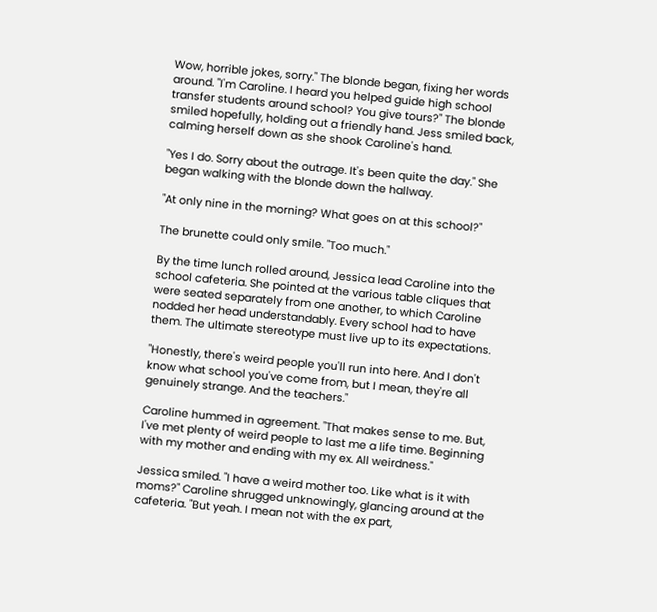Wow, horrible jokes, sorry." The blonde began, fixing her words around. "I'm Caroline. I heard you helped guide high school transfer students around school? You give tours?" The blonde smiled hopefully, holding out a friendly hand. Jess smiled back, calming herself down as she shook Caroline's hand.

"Yes I do. Sorry about the outrage. It's been quite the day." She began walking with the blonde down the hallway.

"At only nine in the morning? What goes on at this school?"

The brunette could only smile. "Too much."

By the time lunch rolled around, Jessica lead Caroline into the school cafeteria. She pointed at the various table cliques that were seated separately from one another, to which Caroline nodded her head understandably. Every school had to have them. The ultimate stereotype must live up to its expectations.

"Honestly, there's weird people you'll run into here. And I don't know what school you've come from, but I mean, they're all genuinely strange. And the teachers."

Caroline hummed in agreement. "That makes sense to me. But, I've met plenty of weird people to last me a life time. Beginning with my mother and ending with my ex. All weirdness."

Jessica smiled. "I have a weird mother too. Like what is it with moms?" Caroline shrugged unknowingly, glancing around at the cafeteria. "But yeah. I mean not with the ex part,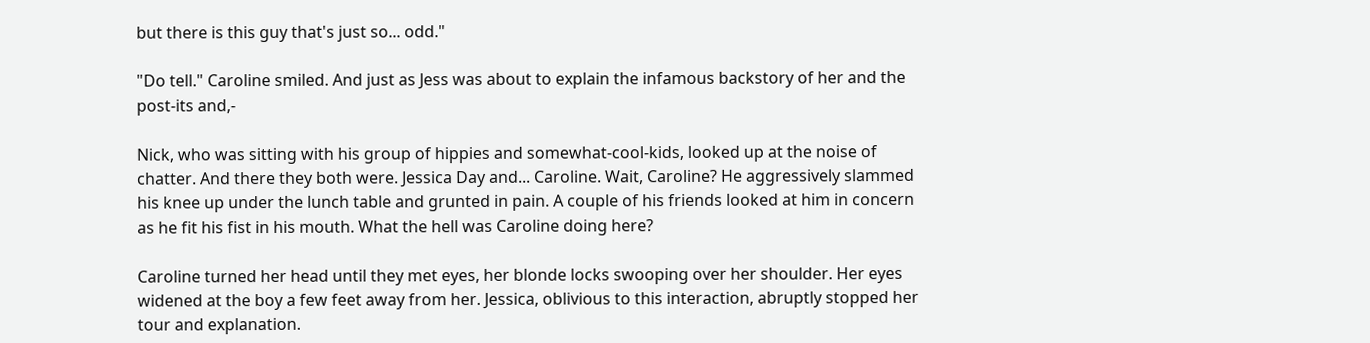but there is this guy that's just so... odd."

"Do tell." Caroline smiled. And just as Jess was about to explain the infamous backstory of her and the post-its and,-

Nick, who was sitting with his group of hippies and somewhat-cool-kids, looked up at the noise of chatter. And there they both were. Jessica Day and... Caroline. Wait, Caroline? He aggressively slammed his knee up under the lunch table and grunted in pain. A couple of his friends looked at him in concern as he fit his fist in his mouth. What the hell was Caroline doing here?

Caroline turned her head until they met eyes, her blonde locks swooping over her shoulder. Her eyes widened at the boy a few feet away from her. Jessica, oblivious to this interaction, abruptly stopped her tour and explanation.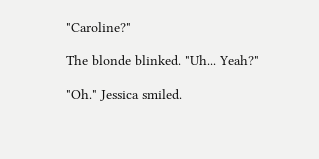"Caroline?"

The blonde blinked. "Uh... Yeah?"

"Oh." Jessica smiled.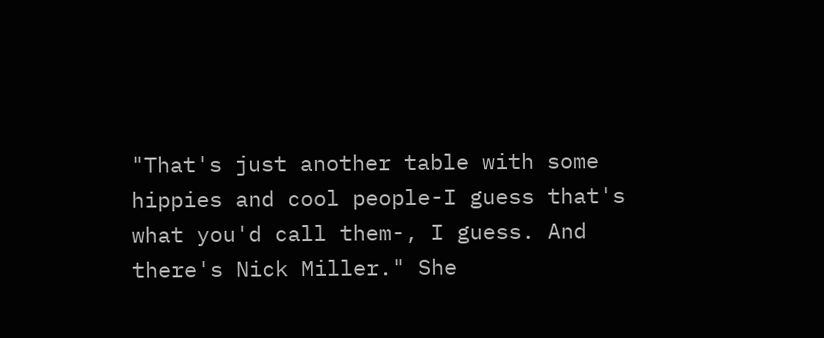"That's just another table with some hippies and cool people-I guess that's what you'd call them-, I guess. And there's Nick Miller." She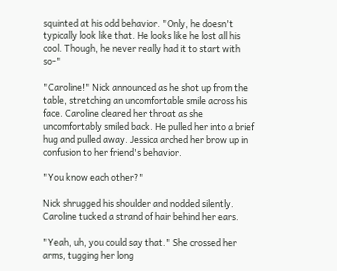squinted at his odd behavior. "Only, he doesn't typically look like that. He looks like he lost all his cool. Though, he never really had it to start with so-"

"Caroline!" Nick announced as he shot up from the table, stretching an uncomfortable smile across his face. Caroline cleared her throat as she uncomfortably smiled back. He pulled her into a brief hug and pulled away. Jessica arched her brow up in confusion to her friend's behavior.

"You know each other?"

Nick shrugged his shoulder and nodded silently. Caroline tucked a strand of hair behind her ears.

"Yeah, uh, you could say that." She crossed her arms, tugging her long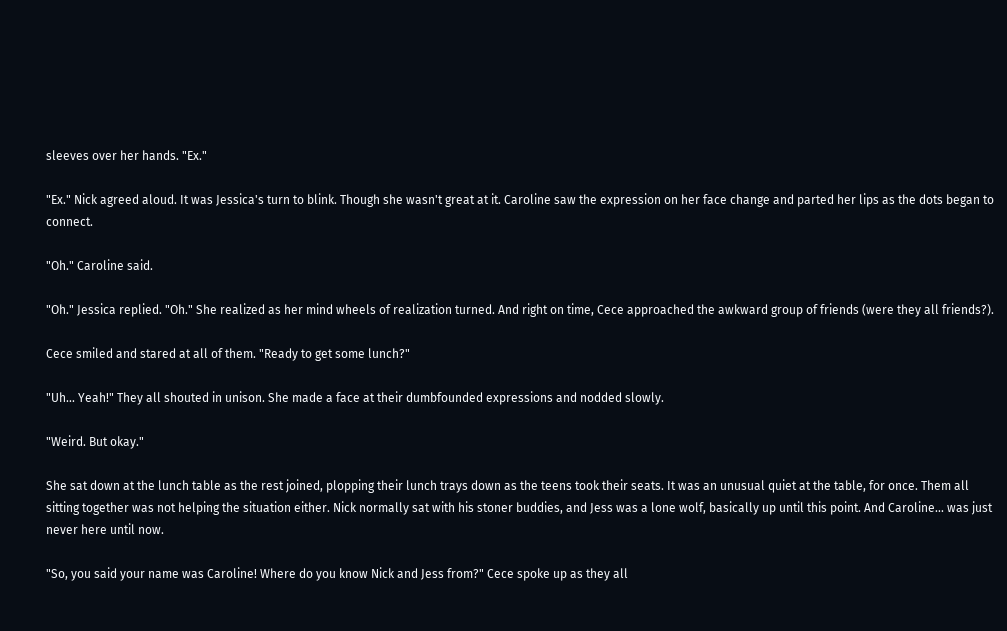sleeves over her hands. "Ex."

"Ex." Nick agreed aloud. It was Jessica's turn to blink. Though she wasn't great at it. Caroline saw the expression on her face change and parted her lips as the dots began to connect.

"Oh." Caroline said.

"Oh." Jessica replied. "Oh." She realized as her mind wheels of realization turned. And right on time, Cece approached the awkward group of friends (were they all friends?).

Cece smiled and stared at all of them. "Ready to get some lunch?"

"Uh... Yeah!" They all shouted in unison. She made a face at their dumbfounded expressions and nodded slowly.

"Weird. But okay."

She sat down at the lunch table as the rest joined, plopping their lunch trays down as the teens took their seats. It was an unusual quiet at the table, for once. Them all sitting together was not helping the situation either. Nick normally sat with his stoner buddies, and Jess was a lone wolf, basically up until this point. And Caroline... was just never here until now.

"So, you said your name was Caroline! Where do you know Nick and Jess from?" Cece spoke up as they all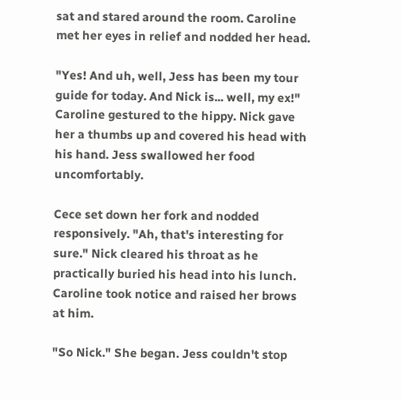sat and stared around the room. Caroline met her eyes in relief and nodded her head.

"Yes! And uh, well, Jess has been my tour guide for today. And Nick is... well, my ex!" Caroline gestured to the hippy. Nick gave her a thumbs up and covered his head with his hand. Jess swallowed her food uncomfortably.

Cece set down her fork and nodded responsively. "Ah, that's interesting for sure." Nick cleared his throat as he practically buried his head into his lunch. Caroline took notice and raised her brows at him.

"So Nick." She began. Jess couldn't stop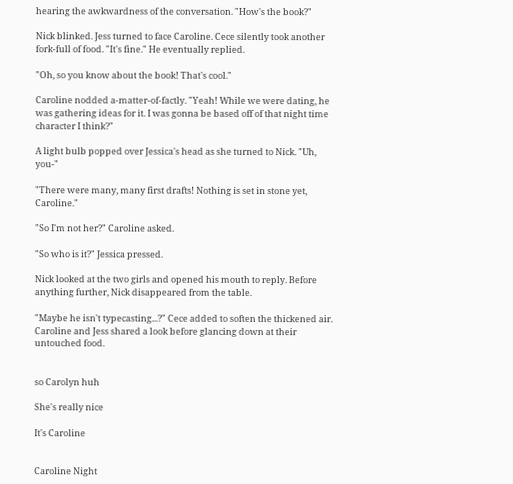hearing the awkwardness of the conversation. "How's the book?"

Nick blinked. Jess turned to face Caroline. Cece silently took another fork-full of food. "It's fine." He eventually replied.

"Oh, so you know about the book! That's cool."

Caroline nodded a-matter-of-factly. "Yeah! While we were dating, he was gathering ideas for it. I was gonna be based off of that night time character I think?"

A light bulb popped over Jessica's head as she turned to Nick. "Uh, you-"

"There were many, many first drafts! Nothing is set in stone yet, Caroline."

"So I'm not her?" Caroline asked.

"So who is it?" Jessica pressed.

Nick looked at the two girls and opened his mouth to reply. Before anything further, Nick disappeared from the table.

"Maybe he isn't typecasting...?" Cece added to soften the thickened air. Caroline and Jess shared a look before glancing down at their untouched food.


so Carolyn huh

She's really nice

It's Caroline


Caroline Night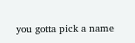you gotta pick a name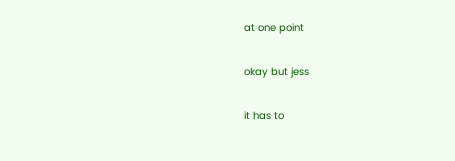at one point

okay but jess

it has to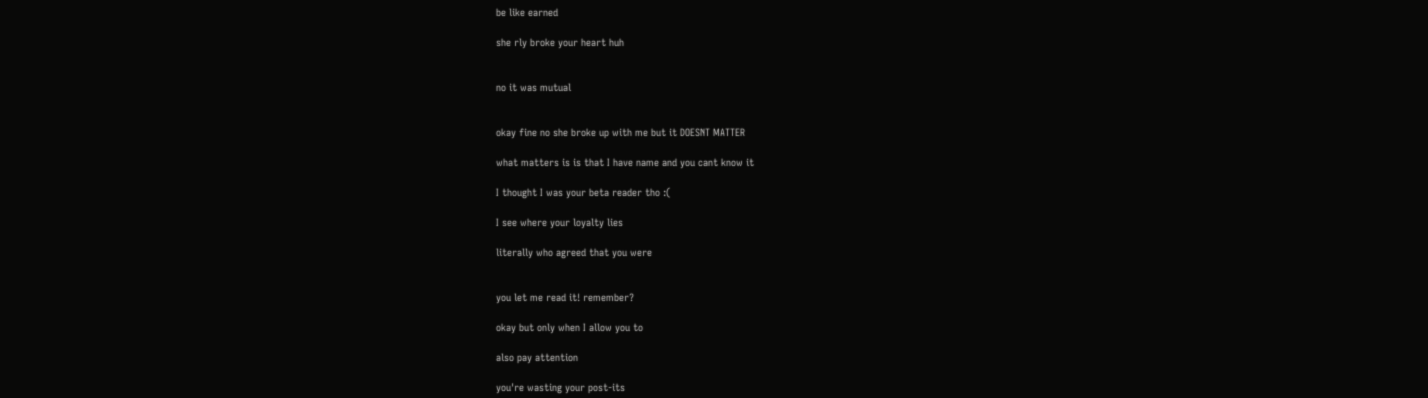be like earned

she rly broke your heart huh


no it was mutual


okay fine no she broke up with me but it DOESNT MATTER

what matters is is that I have name and you cant know it

I thought I was your beta reader tho :(

I see where your loyalty lies

literally who agreed that you were


you let me read it! remember?

okay but only when I allow you to

also pay attention

you're wasting your post-its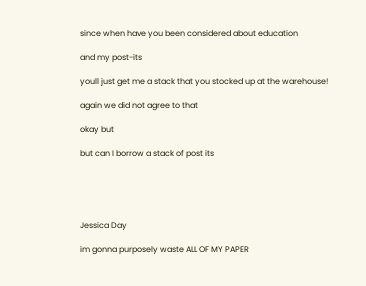since when have you been considered about education

and my post-its

youll just get me a stack that you stocked up at the warehouse!

again we did not agree to that

okay but

but can I borrow a stack of post its





Jessica Day

im gonna purposely waste ALL OF MY PAPER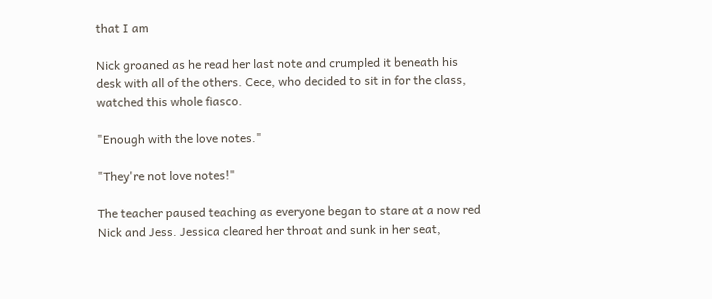that I am

Nick groaned as he read her last note and crumpled it beneath his desk with all of the others. Cece, who decided to sit in for the class, watched this whole fiasco.

"Enough with the love notes."

"They're not love notes!"

The teacher paused teaching as everyone began to stare at a now red Nick and Jess. Jessica cleared her throat and sunk in her seat,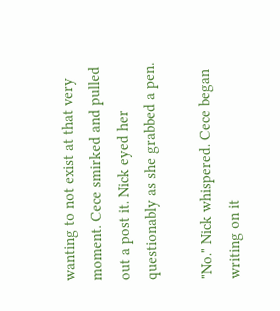wanting to not exist at that very moment. Cece smirked and pulled out a post it. Nick eyed her questionably as she grabbed a pen.

"No." Nick whispered. Cece began writing on it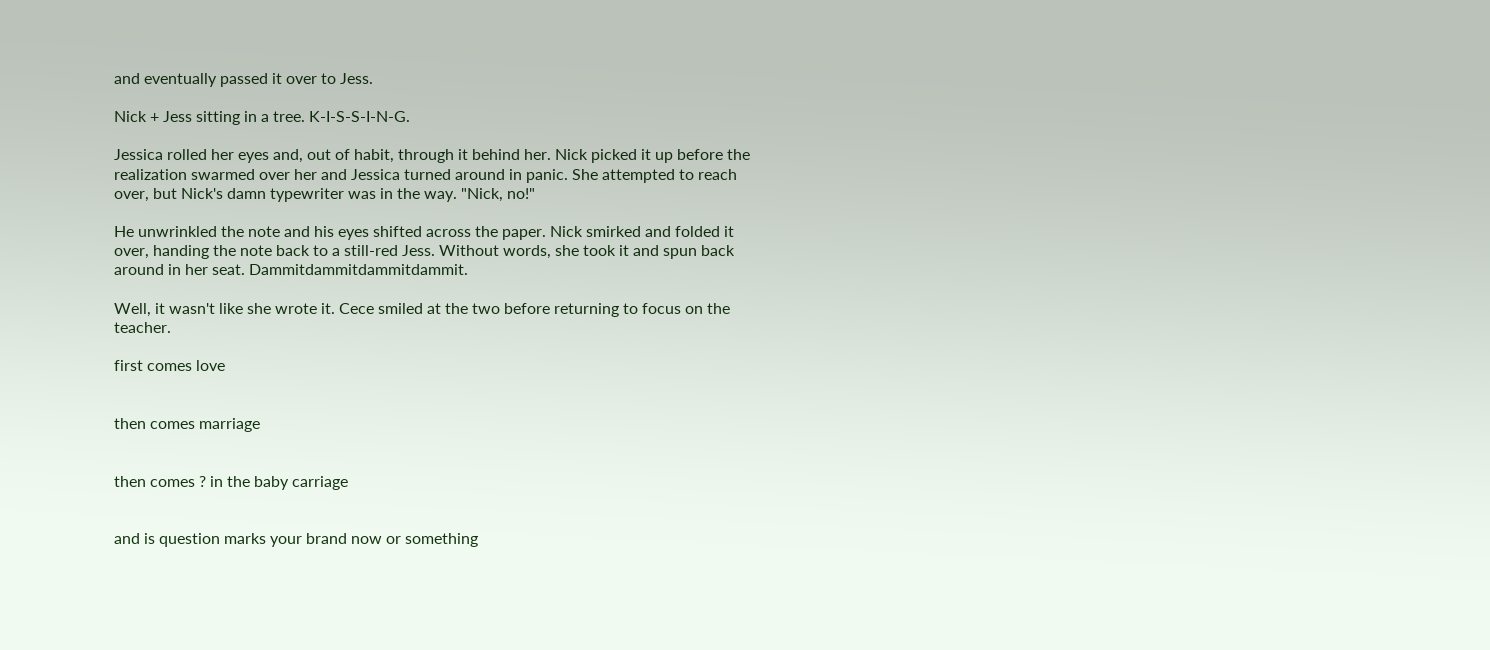and eventually passed it over to Jess.

Nick + Jess sitting in a tree. K-I-S-S-I-N-G.

Jessica rolled her eyes and, out of habit, through it behind her. Nick picked it up before the realization swarmed over her and Jessica turned around in panic. She attempted to reach over, but Nick's damn typewriter was in the way. "Nick, no!"

He unwrinkled the note and his eyes shifted across the paper. Nick smirked and folded it over, handing the note back to a still-red Jess. Without words, she took it and spun back around in her seat. Dammitdammitdammitdammit.

Well, it wasn't like she wrote it. Cece smiled at the two before returning to focus on the teacher.

first comes love


then comes marriage


then comes ? in the baby carriage


and is question marks your brand now or something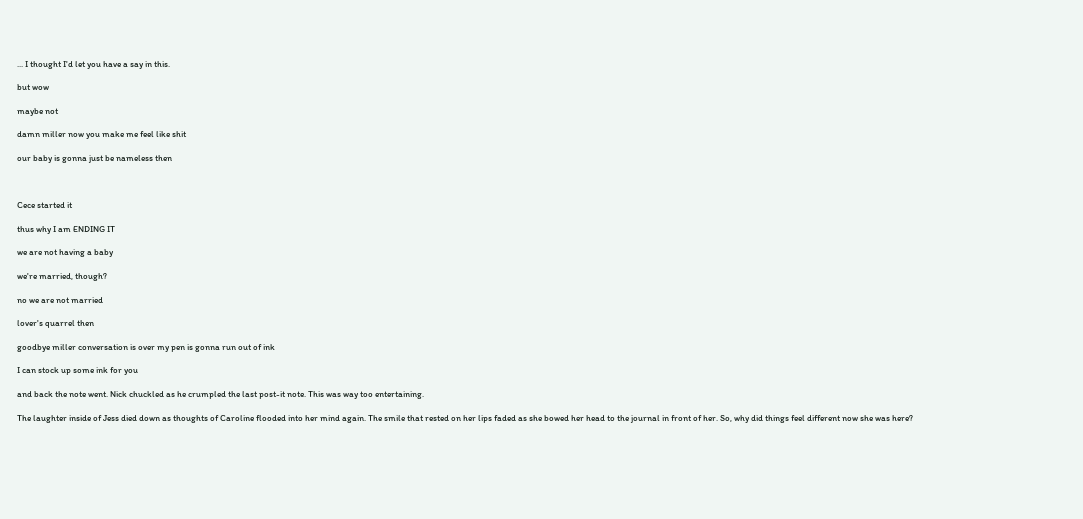... I thought I'd let you have a say in this.

but wow

maybe not

damn miller now you make me feel like shit

our baby is gonna just be nameless then



Cece started it

thus why I am ENDING IT

we are not having a baby

we're married, though?

no we are not married

lover's quarrel then

goodbye miller conversation is over my pen is gonna run out of ink

I can stock up some ink for you

and back the note went. Nick chuckled as he crumpled the last post-it note. This was way too entertaining.

The laughter inside of Jess died down as thoughts of Caroline flooded into her mind again. The smile that rested on her lips faded as she bowed her head to the journal in front of her. So, why did things feel different now she was here?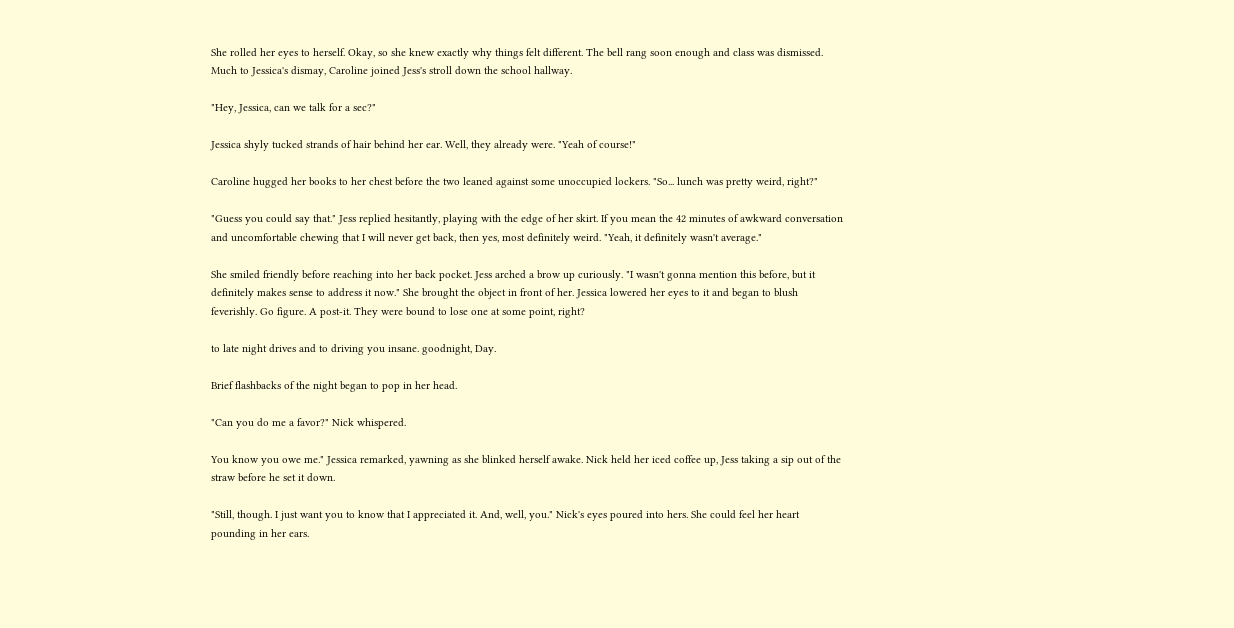She rolled her eyes to herself. Okay, so she knew exactly why things felt different. The bell rang soon enough and class was dismissed. Much to Jessica's dismay, Caroline joined Jess's stroll down the school hallway.

"Hey, Jessica, can we talk for a sec?"

Jessica shyly tucked strands of hair behind her ear. Well, they already were. "Yeah of course!"

Caroline hugged her books to her chest before the two leaned against some unoccupied lockers. "So... lunch was pretty weird, right?"

"Guess you could say that." Jess replied hesitantly, playing with the edge of her skirt. If you mean the 42 minutes of awkward conversation and uncomfortable chewing that I will never get back, then yes, most definitely weird. "Yeah, it definitely wasn't average."

She smiled friendly before reaching into her back pocket. Jess arched a brow up curiously. "I wasn't gonna mention this before, but it definitely makes sense to address it now." She brought the object in front of her. Jessica lowered her eyes to it and began to blush feverishly. Go figure. A post-it. They were bound to lose one at some point, right?

to late night drives and to driving you insane. goodnight, Day.

Brief flashbacks of the night began to pop in her head.

"Can you do me a favor?" Nick whispered.

You know you owe me." Jessica remarked, yawning as she blinked herself awake. Nick held her iced coffee up, Jess taking a sip out of the straw before he set it down.

"Still, though. I just want you to know that I appreciated it. And, well, you." Nick's eyes poured into hers. She could feel her heart pounding in her ears.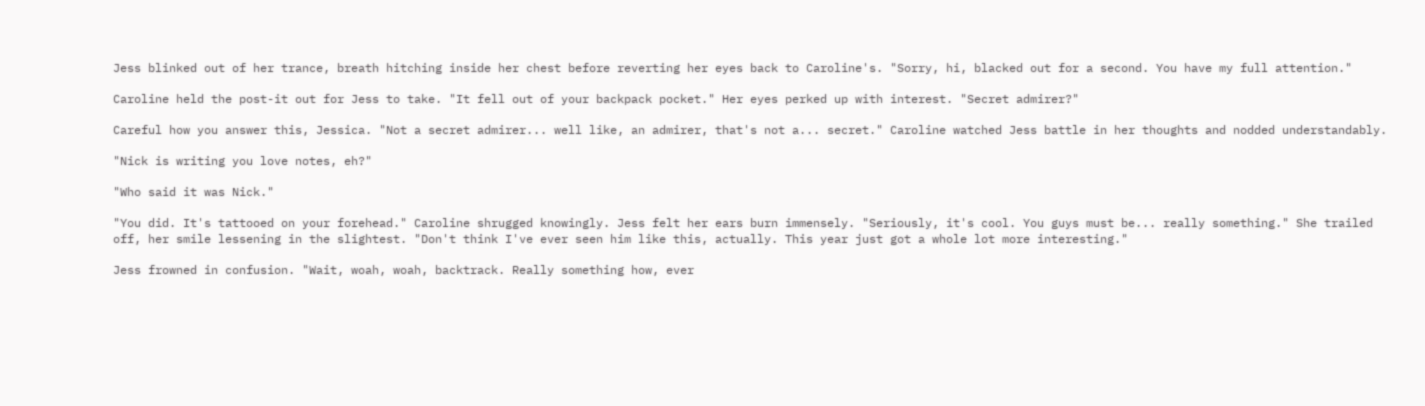Jess blinked out of her trance, breath hitching inside her chest before reverting her eyes back to Caroline's. "Sorry, hi, blacked out for a second. You have my full attention."

Caroline held the post-it out for Jess to take. "It fell out of your backpack pocket." Her eyes perked up with interest. "Secret admirer?"

Careful how you answer this, Jessica. "Not a secret admirer... well like, an admirer, that's not a... secret." Caroline watched Jess battle in her thoughts and nodded understandably.

"Nick is writing you love notes, eh?"

"Who said it was Nick."

"You did. It's tattooed on your forehead." Caroline shrugged knowingly. Jess felt her ears burn immensely. "Seriously, it's cool. You guys must be... really something." She trailed off, her smile lessening in the slightest. "Don't think I've ever seen him like this, actually. This year just got a whole lot more interesting."

Jess frowned in confusion. "Wait, woah, woah, backtrack. Really something how, ever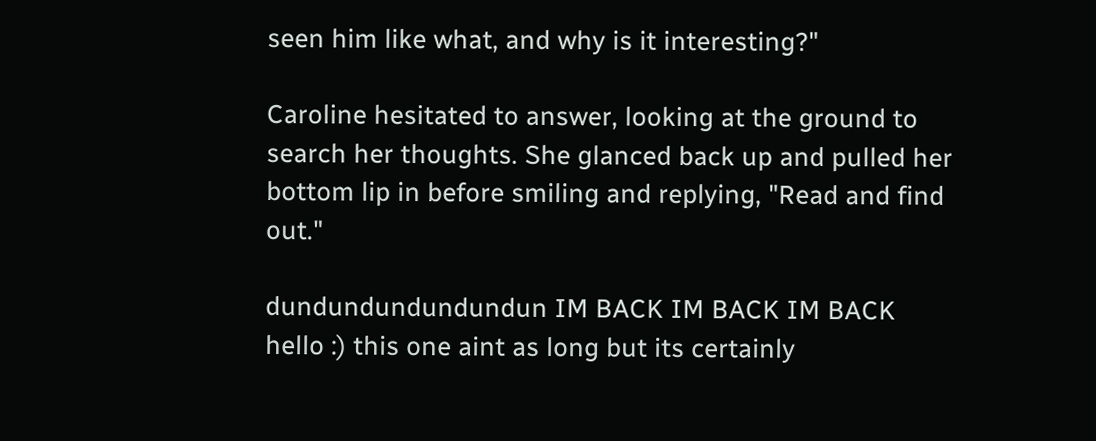seen him like what, and why is it interesting?"

Caroline hesitated to answer, looking at the ground to search her thoughts. She glanced back up and pulled her bottom lip in before smiling and replying, "Read and find out."

dundundundundundun IM BACK IM BACK IM BACK hello :) this one aint as long but its certainly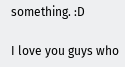something. :D

I love you guys who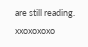are still reading. xxoxoxoxo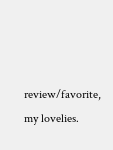review/favorite, my lovelies.